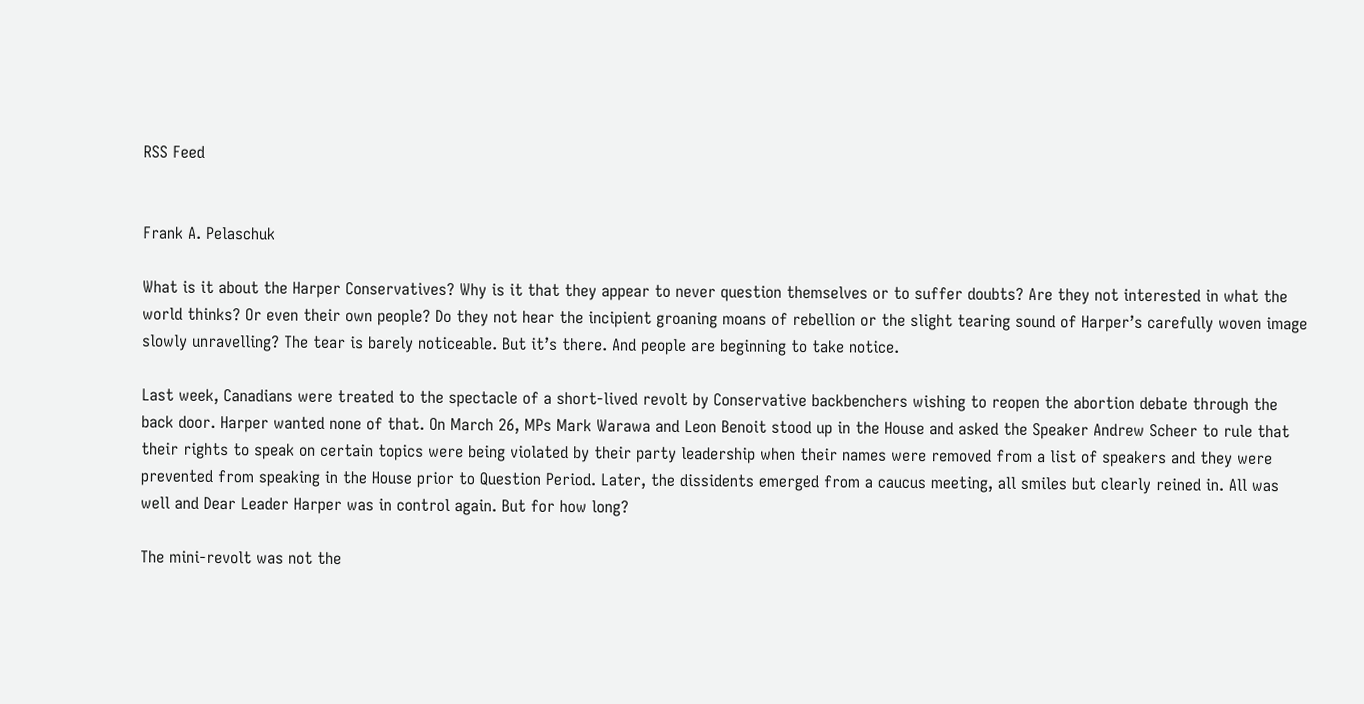RSS Feed


Frank A. Pelaschuk

What is it about the Harper Conservatives? Why is it that they appear to never question themselves or to suffer doubts? Are they not interested in what the world thinks? Or even their own people? Do they not hear the incipient groaning moans of rebellion or the slight tearing sound of Harper’s carefully woven image slowly unravelling? The tear is barely noticeable. But it’s there. And people are beginning to take notice.

Last week, Canadians were treated to the spectacle of a short-lived revolt by Conservative backbenchers wishing to reopen the abortion debate through the back door. Harper wanted none of that. On March 26, MPs Mark Warawa and Leon Benoit stood up in the House and asked the Speaker Andrew Scheer to rule that their rights to speak on certain topics were being violated by their party leadership when their names were removed from a list of speakers and they were prevented from speaking in the House prior to Question Period. Later, the dissidents emerged from a caucus meeting, all smiles but clearly reined in. All was well and Dear Leader Harper was in control again. But for how long?

The mini-revolt was not the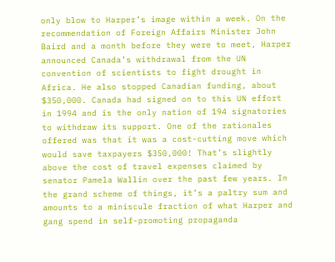only blow to Harper’s image within a week. On the recommendation of Foreign Affairs Minister John Baird and a month before they were to meet, Harper announced Canada’s withdrawal from the UN convention of scientists to fight drought in Africa. He also stopped Canadian funding, about $350,000. Canada had signed on to this UN effort in 1994 and is the only nation of 194 signatories to withdraw its support. One of the rationales offered was that it was a cost-cutting move which would save taxpayers $350,000! That’s slightly above the cost of travel expenses claimed by senator Pamela Wallin over the past few years. In the grand scheme of things, it’s a paltry sum and amounts to a miniscule fraction of what Harper and gang spend in self-promoting propaganda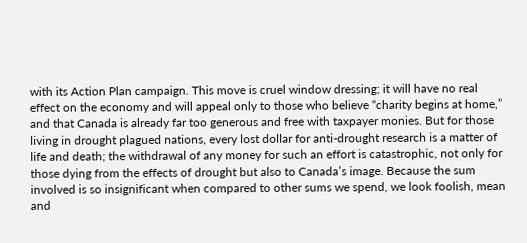with its Action Plan campaign. This move is cruel window dressing; it will have no real effect on the economy and will appeal only to those who believe “charity begins at home,” and that Canada is already far too generous and free with taxpayer monies. But for those living in drought plagued nations, every lost dollar for anti-drought research is a matter of life and death; the withdrawal of any money for such an effort is catastrophic, not only for those dying from the effects of drought but also to Canada’s image. Because the sum involved is so insignificant when compared to other sums we spend, we look foolish, mean and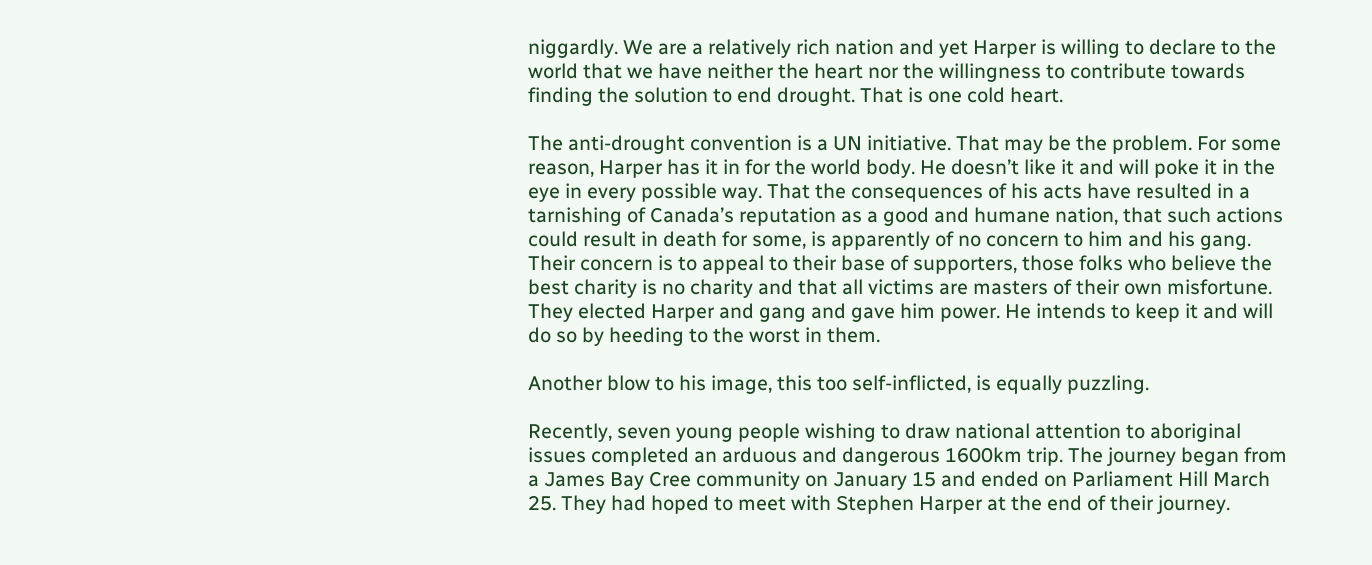niggardly. We are a relatively rich nation and yet Harper is willing to declare to the world that we have neither the heart nor the willingness to contribute towards finding the solution to end drought. That is one cold heart.

The anti-drought convention is a UN initiative. That may be the problem. For some reason, Harper has it in for the world body. He doesn’t like it and will poke it in the eye in every possible way. That the consequences of his acts have resulted in a tarnishing of Canada’s reputation as a good and humane nation, that such actions could result in death for some, is apparently of no concern to him and his gang. Their concern is to appeal to their base of supporters, those folks who believe the best charity is no charity and that all victims are masters of their own misfortune. They elected Harper and gang and gave him power. He intends to keep it and will do so by heeding to the worst in them.

Another blow to his image, this too self-inflicted, is equally puzzling.

Recently, seven young people wishing to draw national attention to aboriginal issues completed an arduous and dangerous 1600km trip. The journey began from a James Bay Cree community on January 15 and ended on Parliament Hill March 25. They had hoped to meet with Stephen Harper at the end of their journey.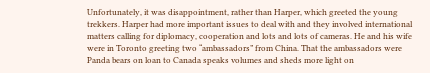Unfortunately, it was disappointment, rather than Harper, which greeted the young trekkers. Harper had more important issues to deal with and they involved international matters calling for diplomacy, cooperation and lots and lots of cameras. He and his wife were in Toronto greeting two “ambassadors” from China. That the ambassadors were Panda bears on loan to Canada speaks volumes and sheds more light on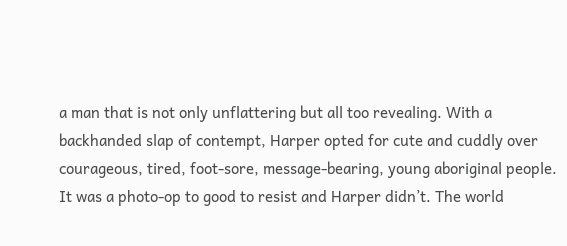a man that is not only unflattering but all too revealing. With a backhanded slap of contempt, Harper opted for cute and cuddly over courageous, tired, foot-sore, message-bearing, young aboriginal people. It was a photo-op to good to resist and Harper didn’t. The world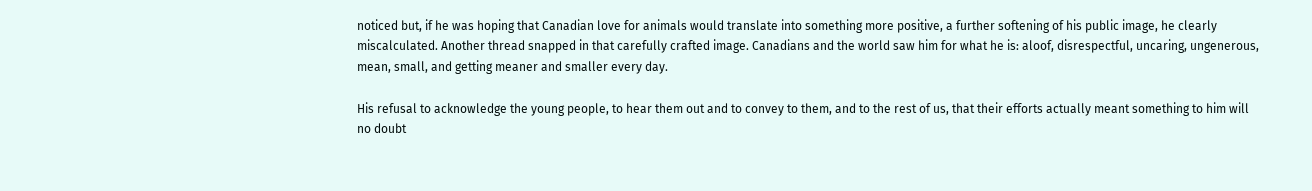noticed but, if he was hoping that Canadian love for animals would translate into something more positive, a further softening of his public image, he clearly miscalculated. Another thread snapped in that carefully crafted image. Canadians and the world saw him for what he is: aloof, disrespectful, uncaring, ungenerous, mean, small, and getting meaner and smaller every day.

His refusal to acknowledge the young people, to hear them out and to convey to them, and to the rest of us, that their efforts actually meant something to him will no doubt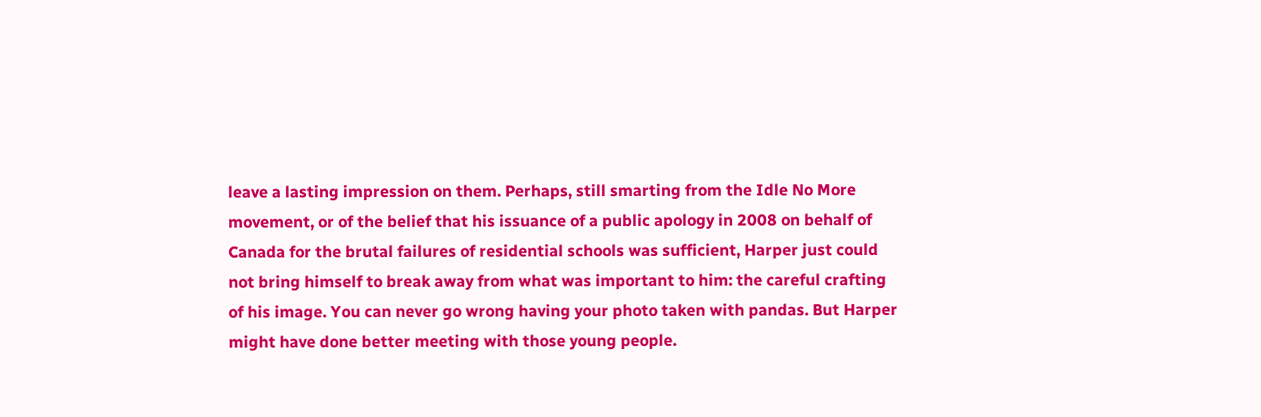leave a lasting impression on them. Perhaps, still smarting from the Idle No More movement, or of the belief that his issuance of a public apology in 2008 on behalf of Canada for the brutal failures of residential schools was sufficient, Harper just could not bring himself to break away from what was important to him: the careful crafting of his image. You can never go wrong having your photo taken with pandas. But Harper might have done better meeting with those young people.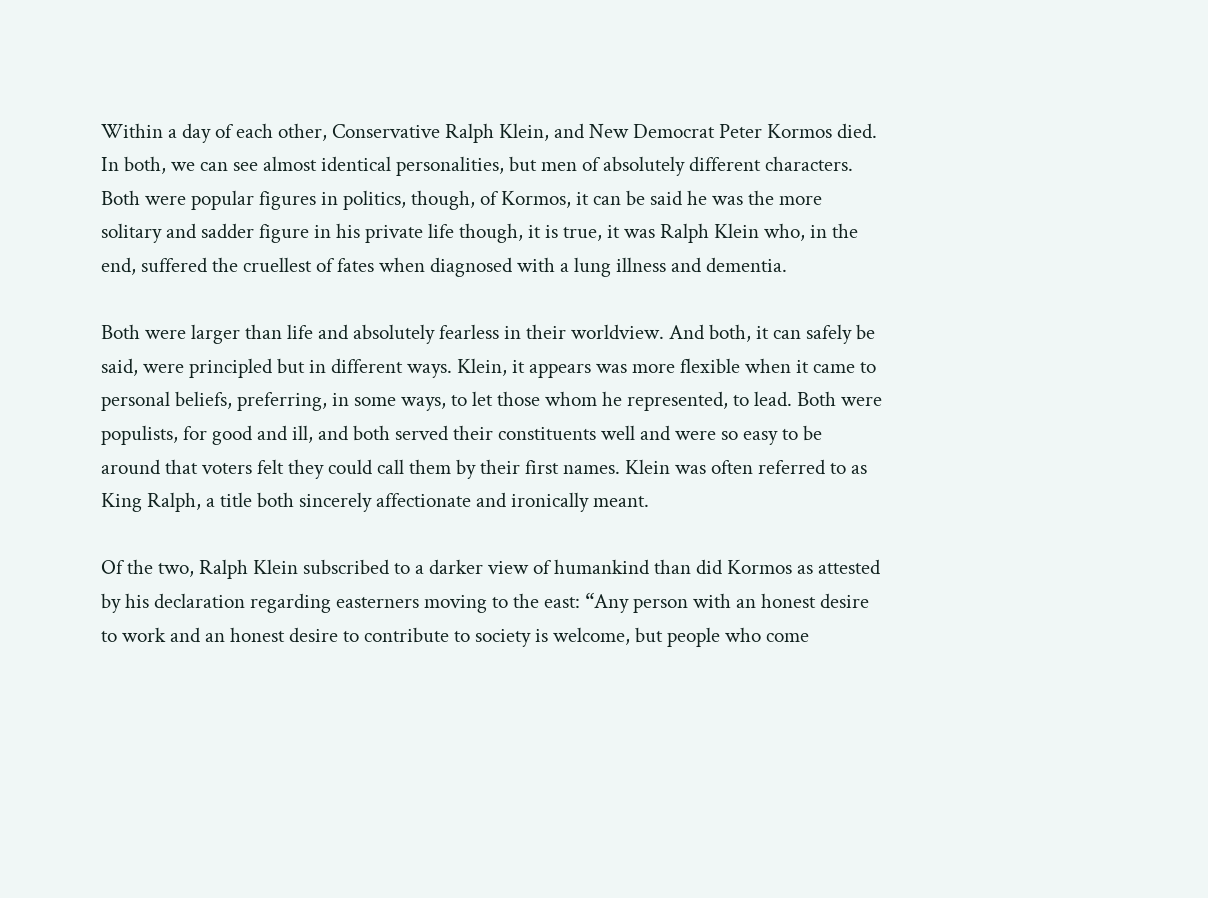Within a day of each other, Conservative Ralph Klein, and New Democrat Peter Kormos died. In both, we can see almost identical personalities, but men of absolutely different characters. Both were popular figures in politics, though, of Kormos, it can be said he was the more solitary and sadder figure in his private life though, it is true, it was Ralph Klein who, in the end, suffered the cruellest of fates when diagnosed with a lung illness and dementia.

Both were larger than life and absolutely fearless in their worldview. And both, it can safely be said, were principled but in different ways. Klein, it appears was more flexible when it came to personal beliefs, preferring, in some ways, to let those whom he represented, to lead. Both were populists, for good and ill, and both served their constituents well and were so easy to be around that voters felt they could call them by their first names. Klein was often referred to as King Ralph, a title both sincerely affectionate and ironically meant.

Of the two, Ralph Klein subscribed to a darker view of humankind than did Kormos as attested by his declaration regarding easterners moving to the east: “Any person with an honest desire to work and an honest desire to contribute to society is welcome, but people who come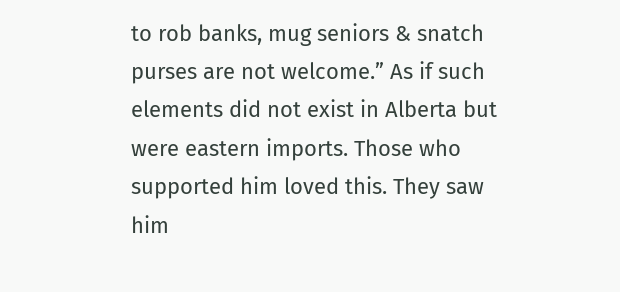to rob banks, mug seniors & snatch purses are not welcome.” As if such elements did not exist in Alberta but were eastern imports. Those who supported him loved this. They saw him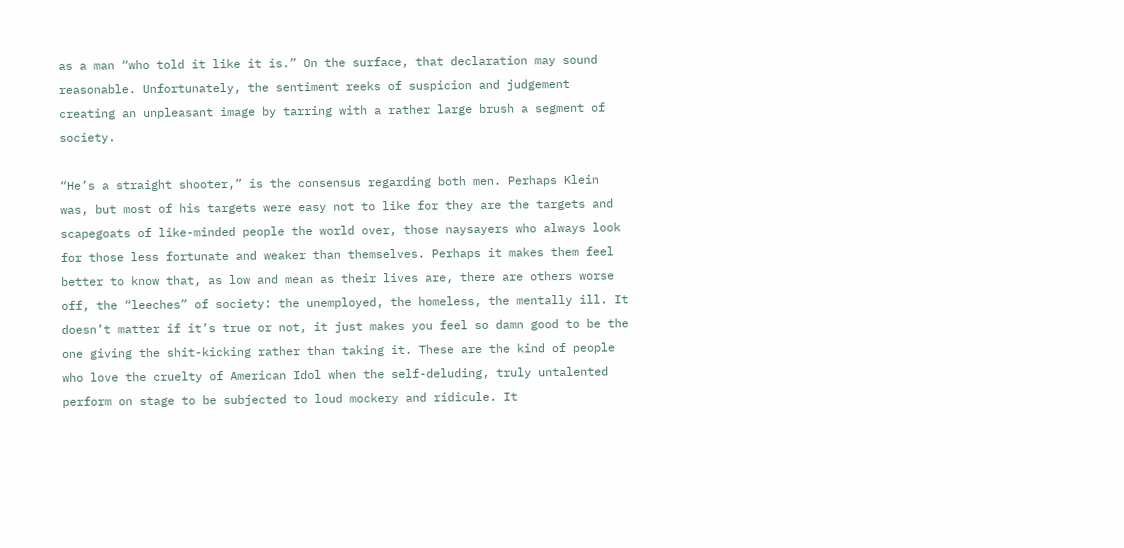as a man “who told it like it is.” On the surface, that declaration may sound reasonable. Unfortunately, the sentiment reeks of suspicion and judgement creating an unpleasant image by tarring with a rather large brush a segment of society.

“He’s a straight shooter,” is the consensus regarding both men. Perhaps Klein was, but most of his targets were easy not to like for they are the targets and scapegoats of like-minded people the world over, those naysayers who always look for those less fortunate and weaker than themselves. Perhaps it makes them feel better to know that, as low and mean as their lives are, there are others worse off, the “leeches” of society: the unemployed, the homeless, the mentally ill. It doesn’t matter if it’s true or not, it just makes you feel so damn good to be the one giving the shit-kicking rather than taking it. These are the kind of people who love the cruelty of American Idol when the self-deluding, truly untalented perform on stage to be subjected to loud mockery and ridicule. It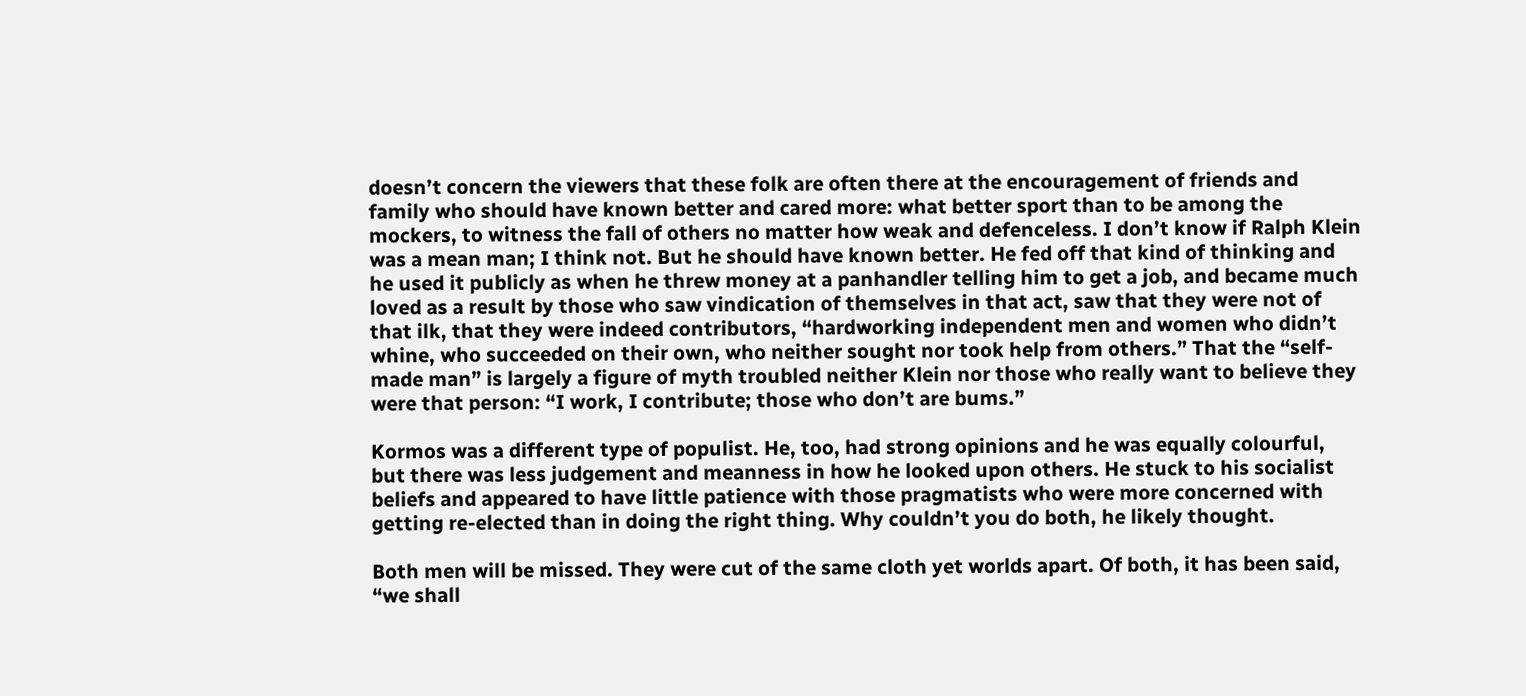doesn’t concern the viewers that these folk are often there at the encouragement of friends and family who should have known better and cared more: what better sport than to be among the mockers, to witness the fall of others no matter how weak and defenceless. I don’t know if Ralph Klein was a mean man; I think not. But he should have known better. He fed off that kind of thinking and he used it publicly as when he threw money at a panhandler telling him to get a job, and became much loved as a result by those who saw vindication of themselves in that act, saw that they were not of that ilk, that they were indeed contributors, “hardworking independent men and women who didn’t whine, who succeeded on their own, who neither sought nor took help from others.” That the “self-made man” is largely a figure of myth troubled neither Klein nor those who really want to believe they were that person: “I work, I contribute; those who don’t are bums.”

Kormos was a different type of populist. He, too, had strong opinions and he was equally colourful, but there was less judgement and meanness in how he looked upon others. He stuck to his socialist beliefs and appeared to have little patience with those pragmatists who were more concerned with getting re-elected than in doing the right thing. Why couldn’t you do both, he likely thought.

Both men will be missed. They were cut of the same cloth yet worlds apart. Of both, it has been said, “we shall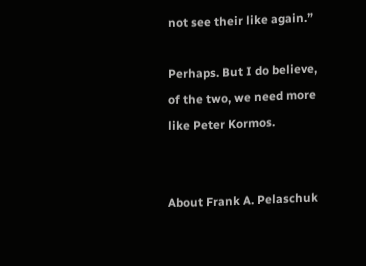not see their like again.”

Perhaps. But I do believe, of the two, we need more like Peter Kormos.


About Frank A. Pelaschuk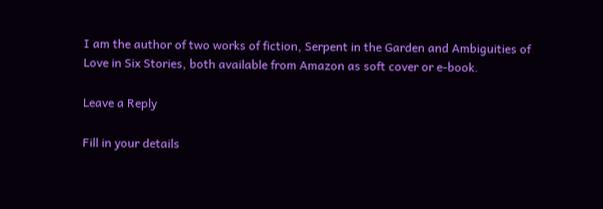I am the author of two works of fiction, Serpent in the Garden and Ambiguities of Love in Six Stories, both available from Amazon as soft cover or e-book.

Leave a Reply

Fill in your details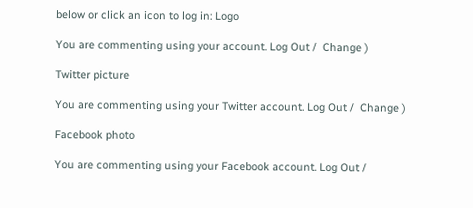below or click an icon to log in: Logo

You are commenting using your account. Log Out /  Change )

Twitter picture

You are commenting using your Twitter account. Log Out /  Change )

Facebook photo

You are commenting using your Facebook account. Log Out /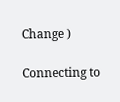Change )

Connecting to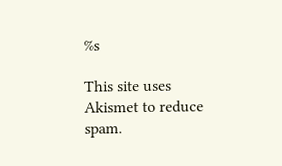%s

This site uses Akismet to reduce spam.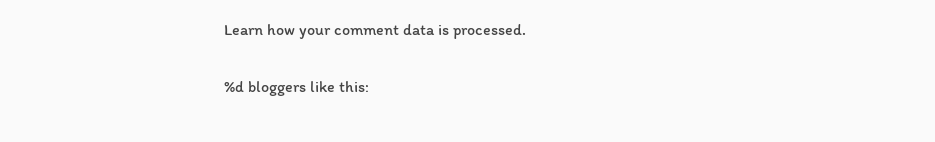Learn how your comment data is processed.

%d bloggers like this: